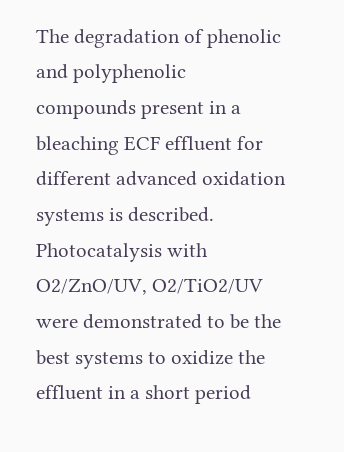The degradation of phenolic and polyphenolic compounds present in a bleaching ECF effluent for different advanced oxidation systems is described. Photocatalysis with O2/ZnO/UV, O2/TiO2/UV were demonstrated to be the best systems to oxidize the effluent in a short period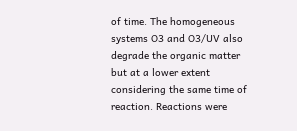of time. The homogeneous systems O3 and O3/UV also degrade the organic matter but at a lower extent considering the same time of reaction. Reactions were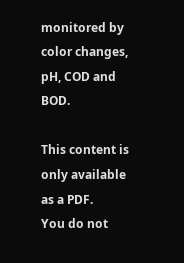monitored by color changes, pH, COD and BOD.

This content is only available as a PDF.
You do not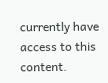currently have access to this content.